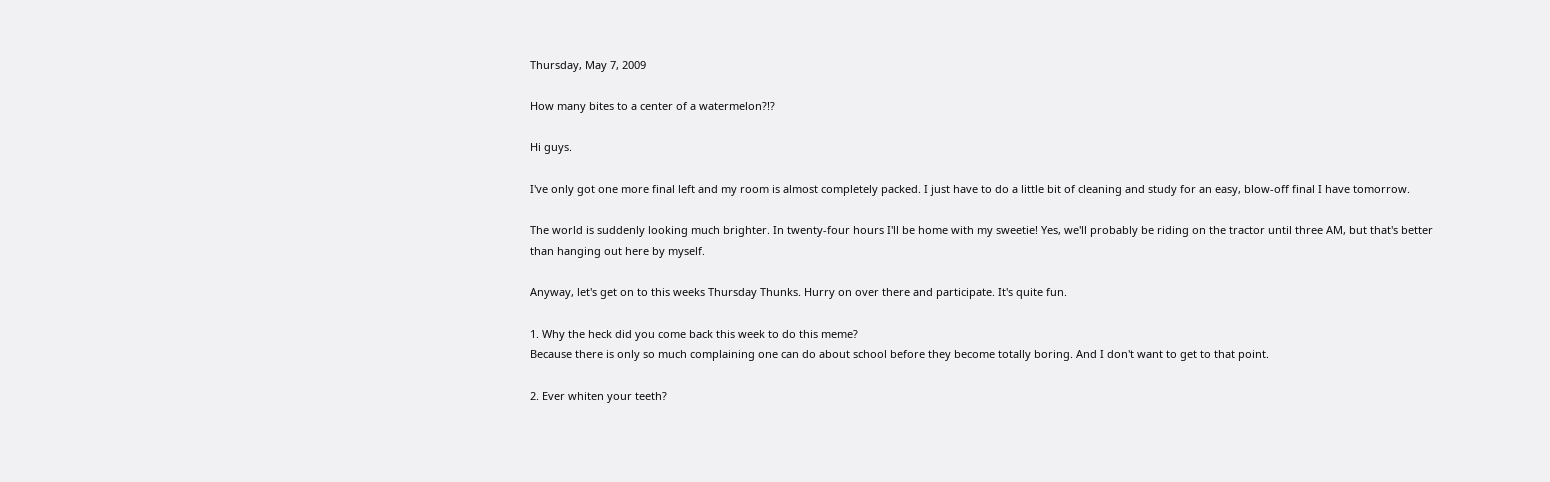Thursday, May 7, 2009

How many bites to a center of a watermelon?!?

Hi guys.

I've only got one more final left and my room is almost completely packed. I just have to do a little bit of cleaning and study for an easy, blow-off final I have tomorrow.

The world is suddenly looking much brighter. In twenty-four hours I'll be home with my sweetie! Yes, we'll probably be riding on the tractor until three AM, but that's better than hanging out here by myself.

Anyway, let's get on to this weeks Thursday Thunks. Hurry on over there and participate. It's quite fun.

1. Why the heck did you come back this week to do this meme?
Because there is only so much complaining one can do about school before they become totally boring. And I don't want to get to that point.

2. Ever whiten your teeth?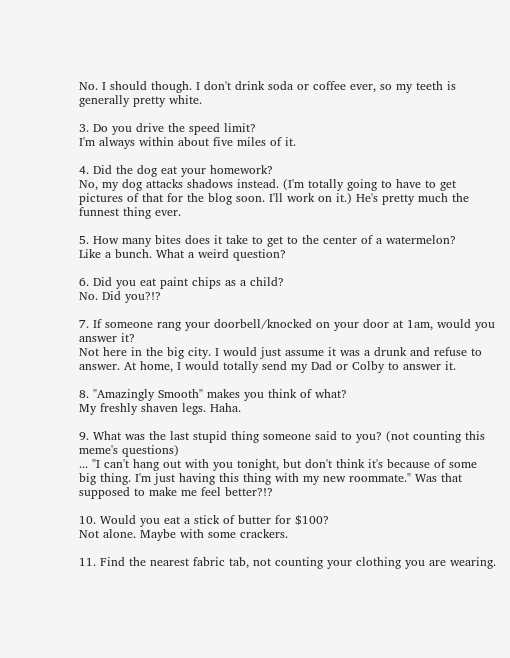No. I should though. I don't drink soda or coffee ever, so my teeth is generally pretty white.

3. Do you drive the speed limit?
I'm always within about five miles of it.

4. Did the dog eat your homework?
No, my dog attacks shadows instead. (I'm totally going to have to get pictures of that for the blog soon. I'll work on it.) He's pretty much the funnest thing ever.

5. How many bites does it take to get to the center of a watermelon?
Like a bunch. What a weird question?

6. Did you eat paint chips as a child?
No. Did you?!?

7. If someone rang your doorbell/knocked on your door at 1am, would you answer it?
Not here in the big city. I would just assume it was a drunk and refuse to answer. At home, I would totally send my Dad or Colby to answer it.

8. "Amazingly Smooth" makes you think of what?
My freshly shaven legs. Haha.

9. What was the last stupid thing someone said to you? (not counting this meme's questions)
... "I can't hang out with you tonight, but don't think it's because of some big thing. I'm just having this thing with my new roommate." Was that supposed to make me feel better?!?

10. Would you eat a stick of butter for $100?
Not alone. Maybe with some crackers.

11. Find the nearest fabric tab, not counting your clothing you are wearing.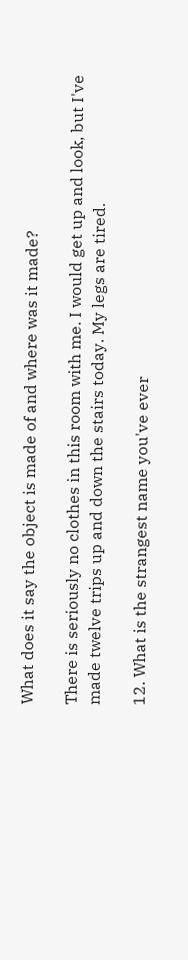What does it say the object is made of and where was it made?

There is seriously no clothes in this room with me. I would get up and look, but I've made twelve trips up and down the stairs today. My legs are tired.

12. What is the strangest name you've ever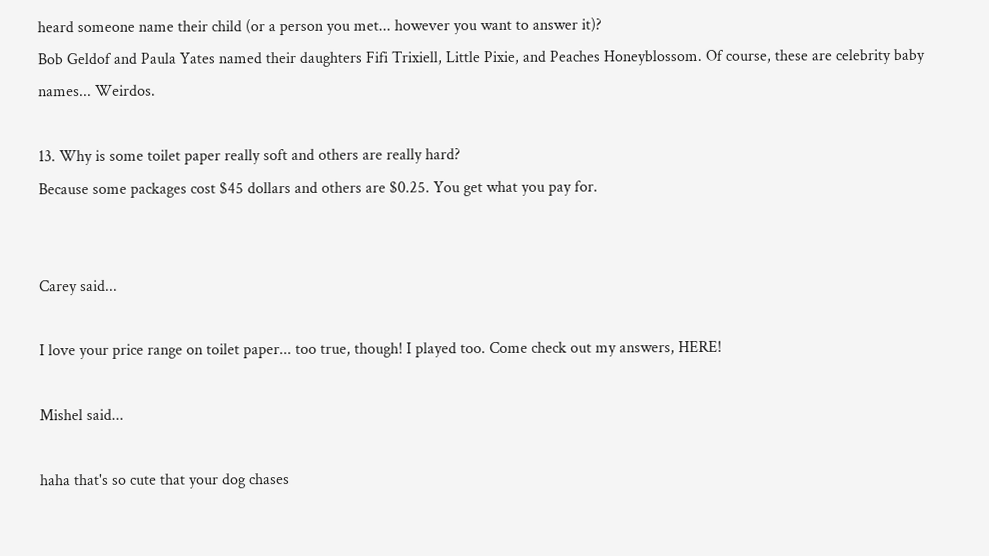heard someone name their child (or a person you met... however you want to answer it)?
Bob Geldof and Paula Yates named their daughters Fifi Trixiell, Little Pixie, and Peaches Honeyblossom. Of course, these are celebrity baby names... Weirdos.

13. Why is some toilet paper really soft and others are really hard?
Because some packages cost $45 dollars and others are $0.25. You get what you pay for.


Carey said...

I love your price range on toilet paper... too true, though! I played too. Come check out my answers, HERE!

Mishel said...

haha that's so cute that your dog chases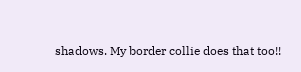shadows. My border collie does that too!!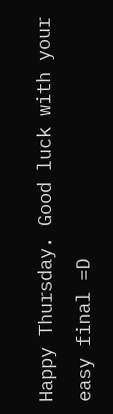Happy Thursday. Good luck with your easy final =D